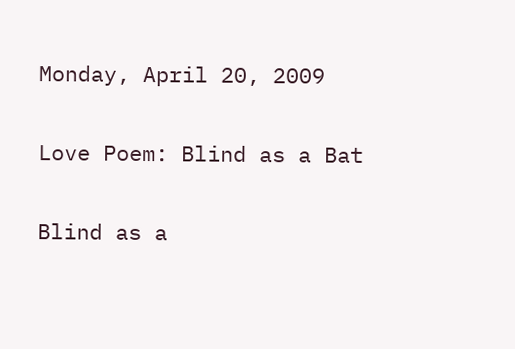Monday, April 20, 2009

Love Poem: Blind as a Bat

Blind as a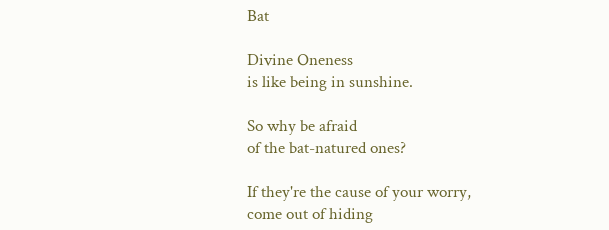Bat

Divine Oneness
is like being in sunshine.

So why be afraid
of the bat-natured ones?

If they're the cause of your worry,
come out of hiding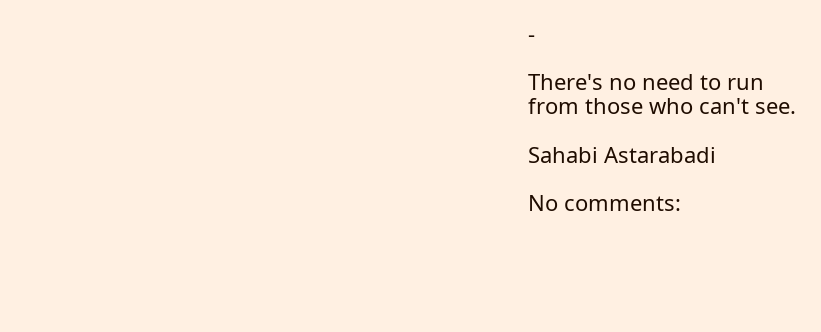-

There's no need to run
from those who can't see.

Sahabi Astarabadi

No comments: